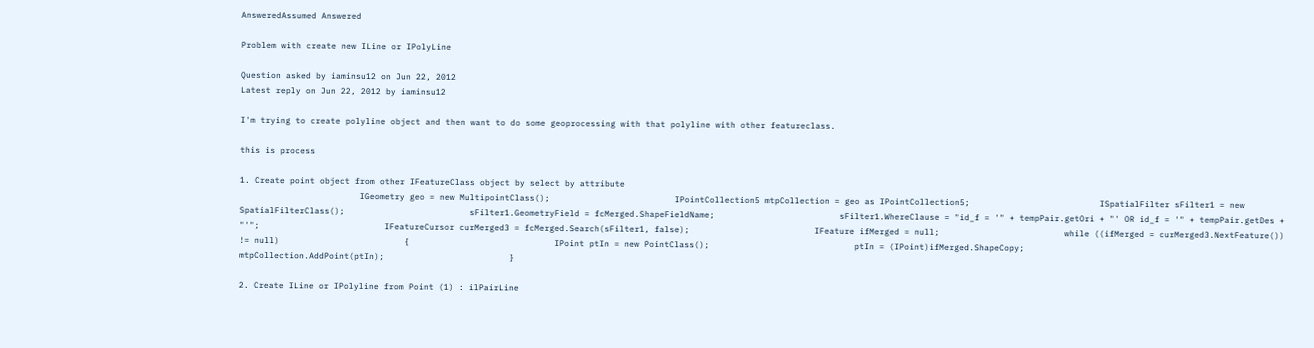AnsweredAssumed Answered

Problem with create new ILine or IPolyLine

Question asked by iaminsu12 on Jun 22, 2012
Latest reply on Jun 22, 2012 by iaminsu12

I'm trying to create polyline object and then want to do some geoprocessing with that polyline with other featureclass.

this is process

1. Create point object from other IFeatureClass object by select by attribute
                        IGeometry geo = new MultipointClass();                         IPointCollection5 mtpCollection = geo as IPointCollection5;                          ISpatialFilter sFilter1 = new SpatialFilterClass();                         sFilter1.GeometryField = fcMerged.ShapeFieldName;                         sFilter1.WhereClause = "id_f = '" + tempPair.getOri + "' OR id_f = '" + tempPair.getDes + "'";                         IFeatureCursor curMerged3 = fcMerged.Search(sFilter1, false);                         IFeature ifMerged = null;                         while ((ifMerged = curMerged3.NextFeature()) != null)                         {                             IPoint ptIn = new PointClass();                             ptIn = (IPoint)ifMerged.ShapeCopy;                             mtpCollection.AddPoint(ptIn);                         }

2. Create ILine or IPolyline from Point (1) : ilPairLine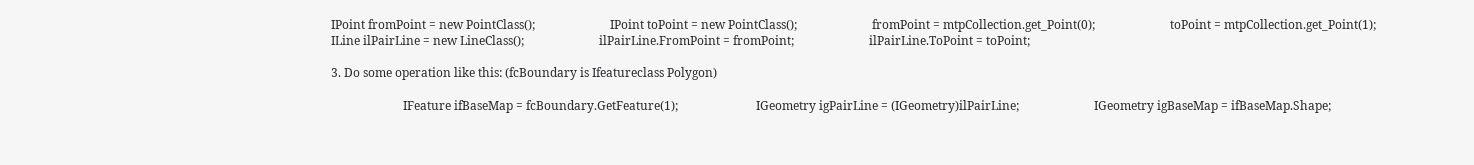IPoint fromPoint = new PointClass();                         IPoint toPoint = new PointClass();                         fromPoint = mtpCollection.get_Point(0);                         toPoint = mtpCollection.get_Point(1);                         ILine ilPairLine = new LineClass();                         ilPairLine.FromPoint = fromPoint;                         ilPairLine.ToPoint = toPoint;

3. Do some operation like this: (fcBoundary is Ifeatureclass Polygon)

                        IFeature ifBaseMap = fcBoundary.GetFeature(1);                          IGeometry igPairLine = (IGeometry)ilPairLine;                         IGeometry igBaseMap = ifBaseMap.Shape;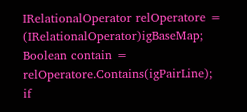IRelationalOperator relOperatore = (IRelationalOperator)igBaseMap;                         Boolean contain = relOperatore.Contains(igPairLine);                                                  if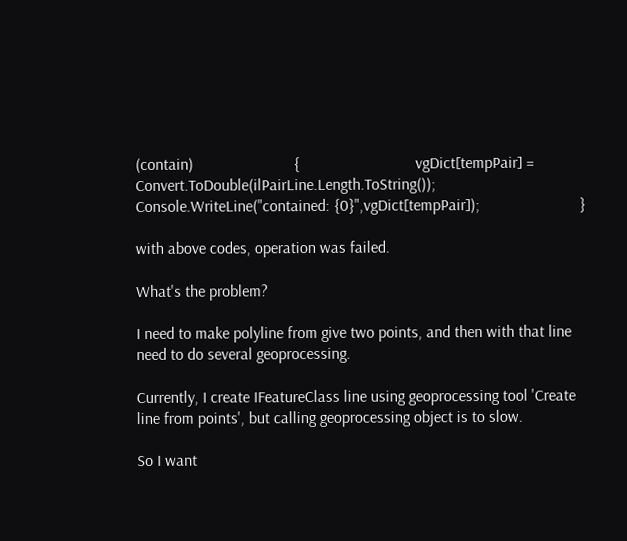(contain)                         {                             vgDict[tempPair] = Convert.ToDouble(ilPairLine.Length.ToString());                             Console.WriteLine("contained: {0}",vgDict[tempPair]);                         }

with above codes, operation was failed.

What's the problem?

I need to make polyline from give two points, and then with that line need to do several geoprocessing.

Currently, I create IFeatureClass line using geoprocessing tool 'Create line from points', but calling geoprocessing object is to slow.

So I want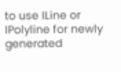to use ILine or IPolyline for newly generated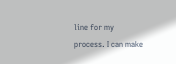line for my process. I can make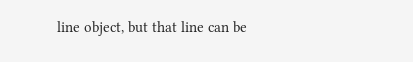line object, but that line can be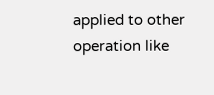applied to other operation like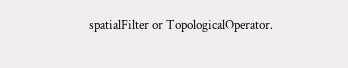spatialFilter or TopologicalOperator.